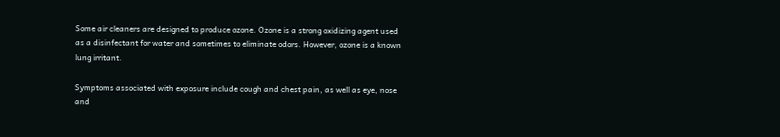Some air cleaners are designed to produce ozone. Ozone is a strong oxidizing agent used as a disinfectant for water and sometimes to eliminate odors. However, ozone is a known lung irritant.

Symptoms associated with exposure include cough and chest pain, as well as eye, nose and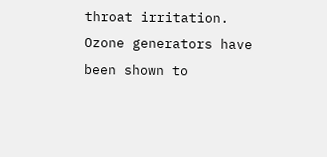throat irritation. Ozone generators have been shown to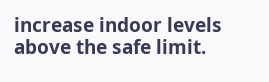increase indoor levels above the safe limit.